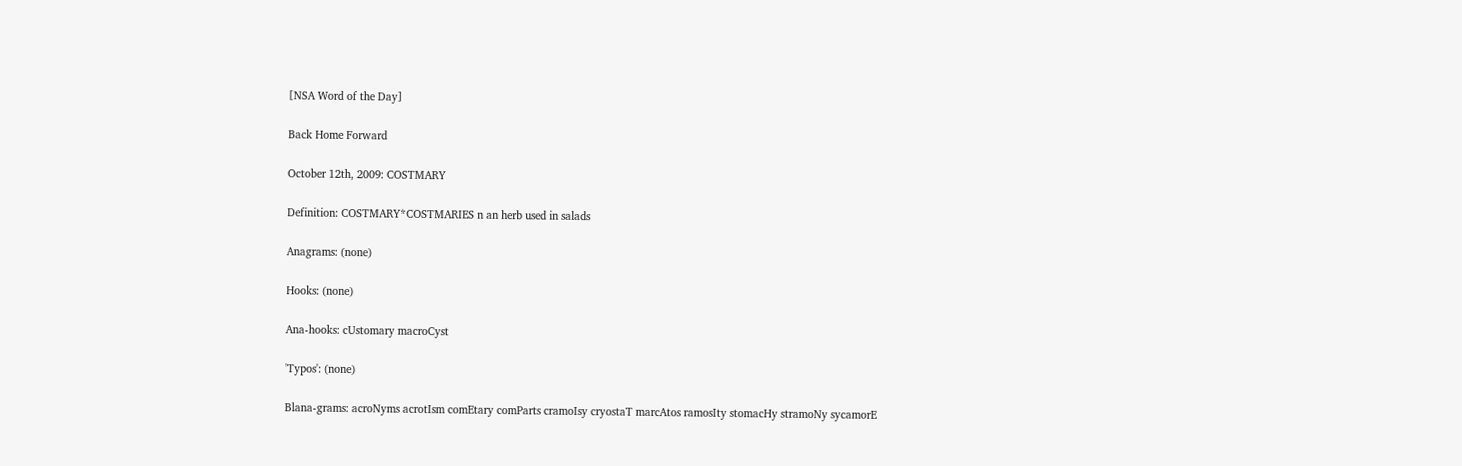[NSA Word of the Day]

Back Home Forward

October 12th, 2009: COSTMARY

Definition: COSTMARY*COSTMARIES n an herb used in salads

Anagrams: (none)

Hooks: (none)

Ana-hooks: cUstomary macroCyst

'Typos': (none)

Blana-grams: acroNyms acrotIsm comEtary comParts cramoIsy cryostaT marcAtos ramosIty stomacHy stramoNy sycamorE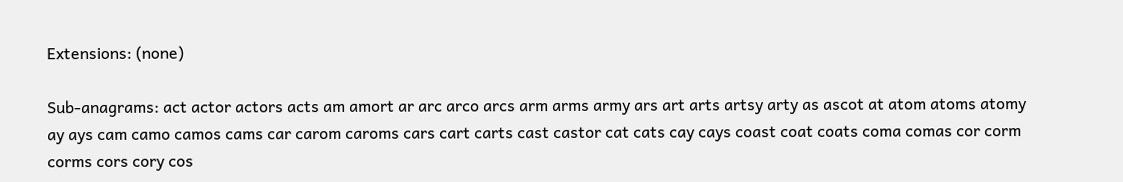Extensions: (none)

Sub-anagrams: act actor actors acts am amort ar arc arco arcs arm arms army ars art arts artsy arty as ascot at atom atoms atomy ay ays cam camo camos cams car carom caroms cars cart carts cast castor cat cats cay cays coast coat coats coma comas cor corm corms cors cory cos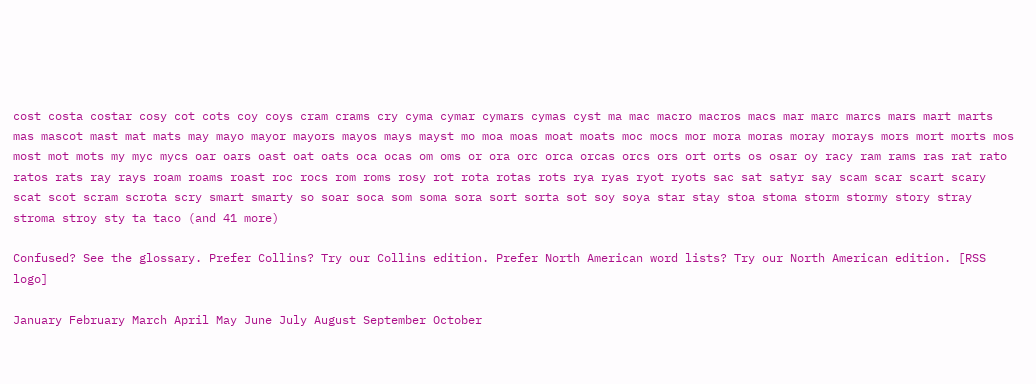cost costa costar cosy cot cots coy coys cram crams cry cyma cymar cymars cymas cyst ma mac macro macros macs mar marc marcs mars mart marts mas mascot mast mat mats may mayo mayor mayors mayos mays mayst mo moa moas moat moats moc mocs mor mora moras moray morays mors mort morts mos most mot mots my myc mycs oar oars oast oat oats oca ocas om oms or ora orc orca orcas orcs ors ort orts os osar oy racy ram rams ras rat rato ratos rats ray rays roam roams roast roc rocs rom roms rosy rot rota rotas rots rya ryas ryot ryots sac sat satyr say scam scar scart scary scat scot scram scrota scry smart smarty so soar soca som soma sora sort sorta sot soy soya star stay stoa stoma storm stormy story stray stroma stroy sty ta taco (and 41 more)

Confused? See the glossary. Prefer Collins? Try our Collins edition. Prefer North American word lists? Try our North American edition. [RSS logo]

January February March April May June July August September October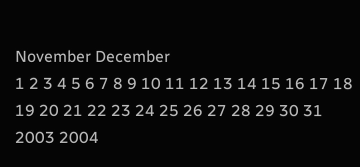November December
1 2 3 4 5 6 7 8 9 10 11 12 13 14 15 16 17 18 19 20 21 22 23 24 25 26 27 28 29 30 31
2003 2004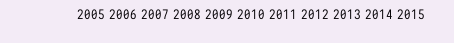2005 2006 2007 2008 2009 2010 2011 2012 2013 2014 2015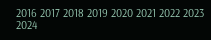2016 2017 2018 2019 2020 2021 2022 2023 2024